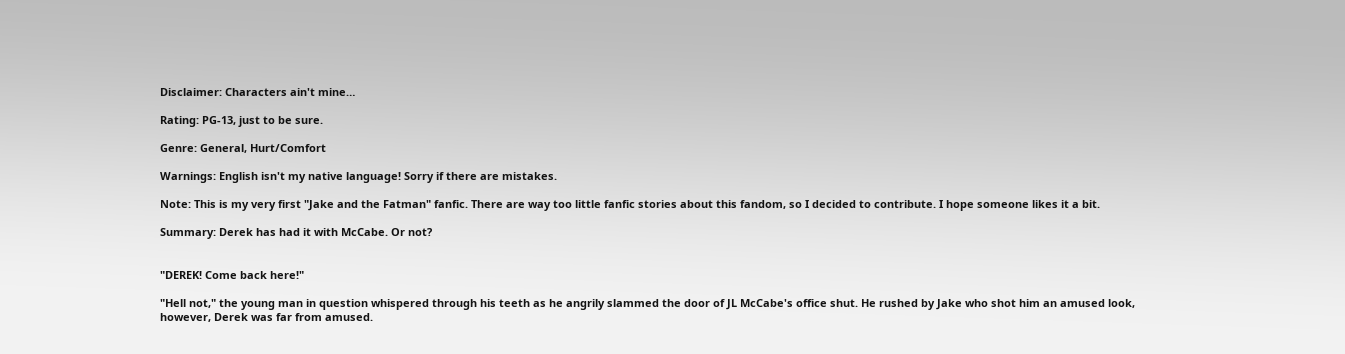Disclaimer: Characters ain't mine…

Rating: PG-13, just to be sure.

Genre: General, Hurt/Comfort

Warnings: English isn't my native language! Sorry if there are mistakes.

Note: This is my very first "Jake and the Fatman" fanfic. There are way too little fanfic stories about this fandom, so I decided to contribute. I hope someone likes it a bit.

Summary: Derek has had it with McCabe. Or not?


"DEREK! Come back here!"

"Hell not," the young man in question whispered through his teeth as he angrily slammed the door of JL McCabe's office shut. He rushed by Jake who shot him an amused look, however, Derek was far from amused.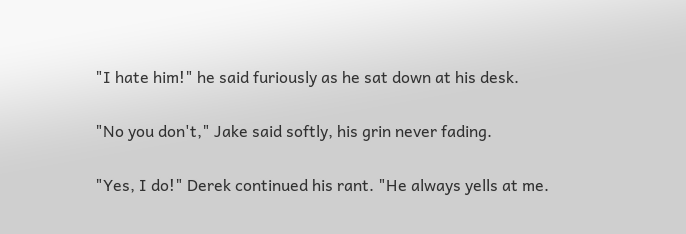"I hate him!" he said furiously as he sat down at his desk.

"No you don't," Jake said softly, his grin never fading.

"Yes, I do!" Derek continued his rant. "He always yells at me.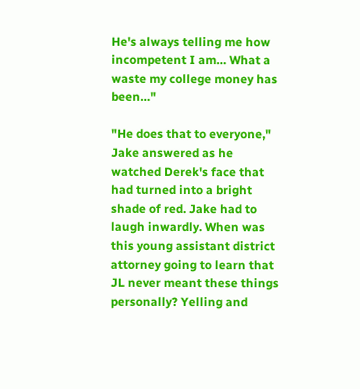He's always telling me how incompetent I am… What a waste my college money has been…"

"He does that to everyone," Jake answered as he watched Derek's face that had turned into a bright shade of red. Jake had to laugh inwardly. When was this young assistant district attorney going to learn that JL never meant these things personally? Yelling and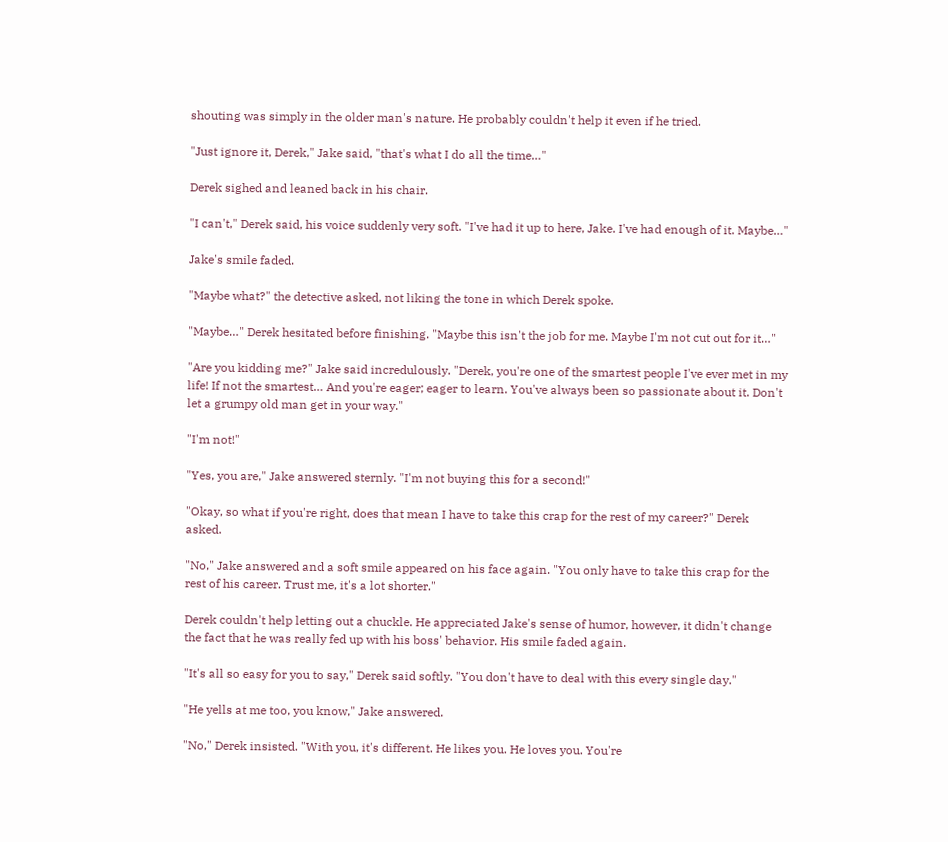shouting was simply in the older man's nature. He probably couldn't help it even if he tried.

"Just ignore it, Derek," Jake said, "that's what I do all the time…"

Derek sighed and leaned back in his chair.

"I can't," Derek said, his voice suddenly very soft. "I've had it up to here, Jake. I've had enough of it. Maybe…"

Jake's smile faded.

"Maybe what?" the detective asked, not liking the tone in which Derek spoke.

"Maybe…" Derek hesitated before finishing. "Maybe this isn't the job for me. Maybe I'm not cut out for it…"

"Are you kidding me?" Jake said incredulously. "Derek, you're one of the smartest people I've ever met in my life! If not the smartest… And you're eager; eager to learn. You've always been so passionate about it. Don't let a grumpy old man get in your way."

"I'm not!"

"Yes, you are," Jake answered sternly. "I'm not buying this for a second!"

"Okay, so what if you're right, does that mean I have to take this crap for the rest of my career?" Derek asked.

"No," Jake answered and a soft smile appeared on his face again. "You only have to take this crap for the rest of his career. Trust me, it's a lot shorter."

Derek couldn't help letting out a chuckle. He appreciated Jake's sense of humor, however, it didn't change the fact that he was really fed up with his boss' behavior. His smile faded again.

"It's all so easy for you to say," Derek said softly. "You don't have to deal with this every single day."

"He yells at me too, you know," Jake answered.

"No," Derek insisted. "With you, it's different. He likes you. He loves you. You're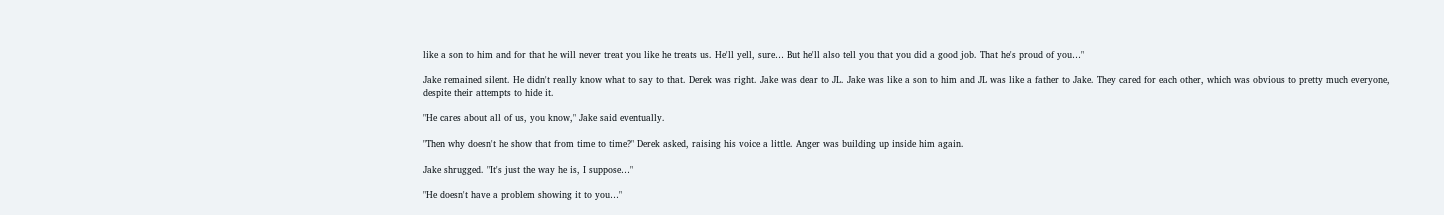like a son to him and for that he will never treat you like he treats us. He'll yell, sure… But he'll also tell you that you did a good job. That he's proud of you…"

Jake remained silent. He didn't really know what to say to that. Derek was right. Jake was dear to JL. Jake was like a son to him and JL was like a father to Jake. They cared for each other, which was obvious to pretty much everyone, despite their attempts to hide it.

"He cares about all of us, you know," Jake said eventually.

"Then why doesn't he show that from time to time?" Derek asked, raising his voice a little. Anger was building up inside him again.

Jake shrugged. "It's just the way he is, I suppose…"

"He doesn't have a problem showing it to you…"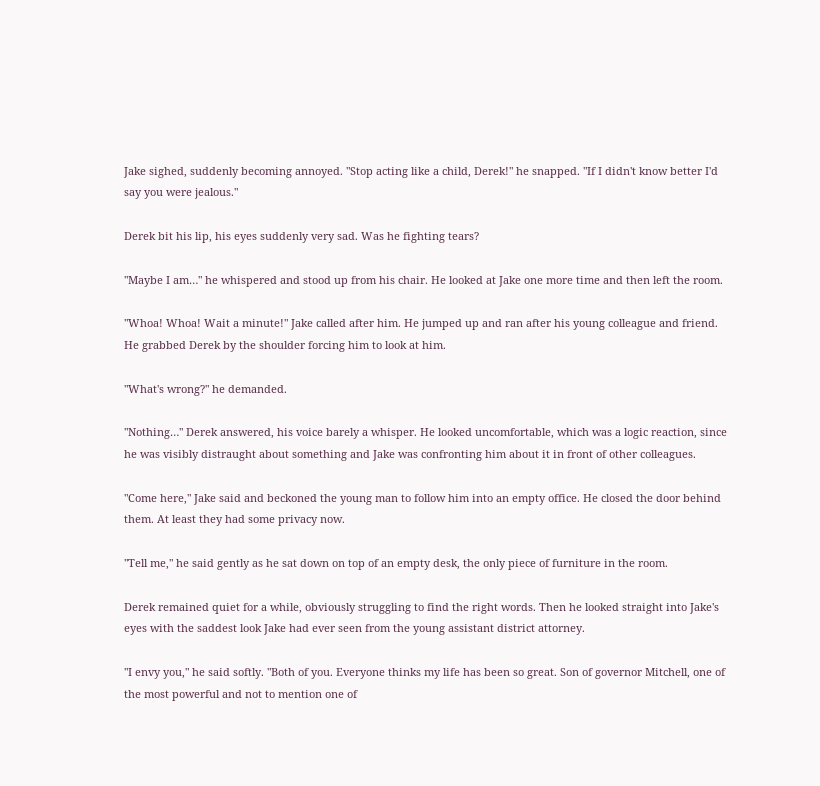Jake sighed, suddenly becoming annoyed. "Stop acting like a child, Derek!" he snapped. "If I didn't know better I'd say you were jealous."

Derek bit his lip, his eyes suddenly very sad. Was he fighting tears?

"Maybe I am…" he whispered and stood up from his chair. He looked at Jake one more time and then left the room.

"Whoa! Whoa! Wait a minute!" Jake called after him. He jumped up and ran after his young colleague and friend. He grabbed Derek by the shoulder forcing him to look at him.

"What's wrong?" he demanded.

"Nothing…" Derek answered, his voice barely a whisper. He looked uncomfortable, which was a logic reaction, since he was visibly distraught about something and Jake was confronting him about it in front of other colleagues.

"Come here," Jake said and beckoned the young man to follow him into an empty office. He closed the door behind them. At least they had some privacy now.

"Tell me," he said gently as he sat down on top of an empty desk, the only piece of furniture in the room.

Derek remained quiet for a while, obviously struggling to find the right words. Then he looked straight into Jake's eyes with the saddest look Jake had ever seen from the young assistant district attorney.

"I envy you," he said softly. "Both of you. Everyone thinks my life has been so great. Son of governor Mitchell, one of the most powerful and not to mention one of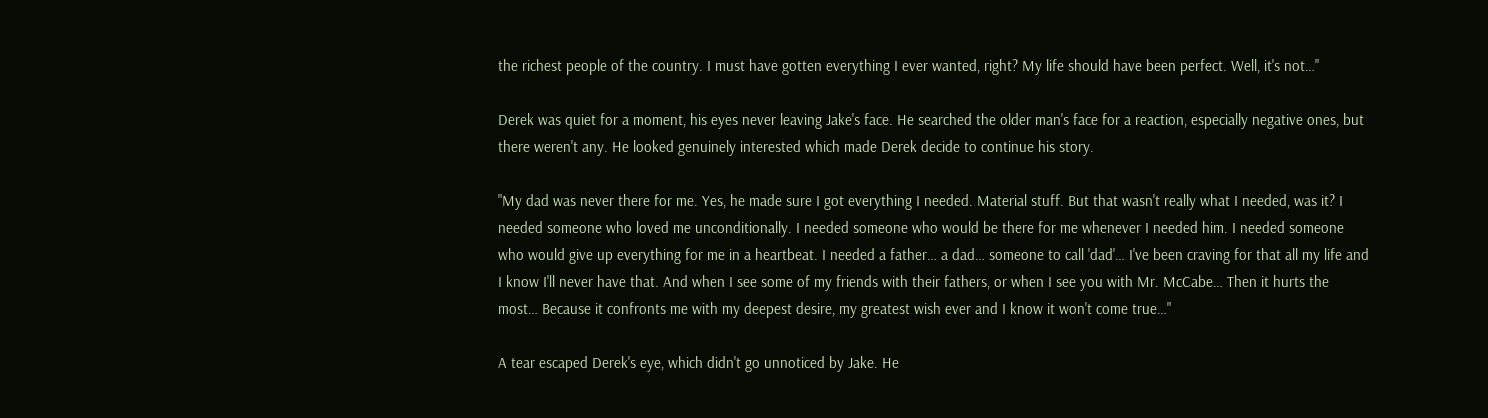the richest people of the country. I must have gotten everything I ever wanted, right? My life should have been perfect. Well, it's not…"

Derek was quiet for a moment, his eyes never leaving Jake's face. He searched the older man's face for a reaction, especially negative ones, but there weren't any. He looked genuinely interested which made Derek decide to continue his story.

"My dad was never there for me. Yes, he made sure I got everything I needed. Material stuff. But that wasn't really what I needed, was it? I needed someone who loved me unconditionally. I needed someone who would be there for me whenever I needed him. I needed someone who would give up everything for me in a heartbeat. I needed a father… a dad… someone to call 'dad'… I've been craving for that all my life and I know I'll never have that. And when I see some of my friends with their fathers, or when I see you with Mr. McCabe… Then it hurts the most… Because it confronts me with my deepest desire, my greatest wish ever and I know it won't come true…"

A tear escaped Derek's eye, which didn't go unnoticed by Jake. He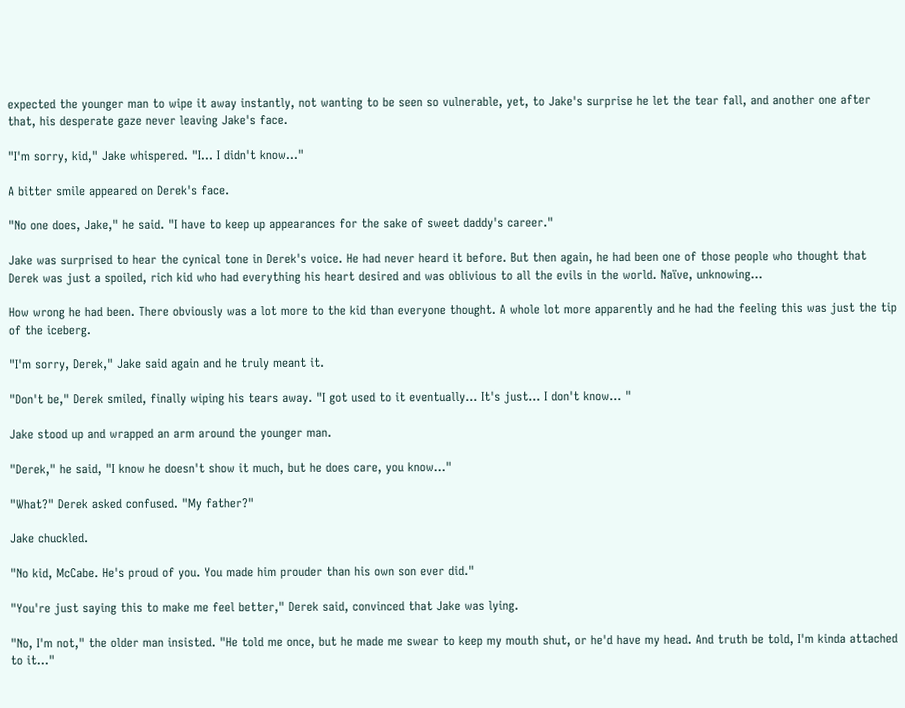expected the younger man to wipe it away instantly, not wanting to be seen so vulnerable, yet, to Jake's surprise he let the tear fall, and another one after that, his desperate gaze never leaving Jake's face.

"I'm sorry, kid," Jake whispered. "I… I didn't know…"

A bitter smile appeared on Derek's face.

"No one does, Jake," he said. "I have to keep up appearances for the sake of sweet daddy's career."

Jake was surprised to hear the cynical tone in Derek's voice. He had never heard it before. But then again, he had been one of those people who thought that Derek was just a spoiled, rich kid who had everything his heart desired and was oblivious to all the evils in the world. Naïve, unknowing…

How wrong he had been. There obviously was a lot more to the kid than everyone thought. A whole lot more apparently and he had the feeling this was just the tip of the iceberg.

"I'm sorry, Derek," Jake said again and he truly meant it.

"Don't be," Derek smiled, finally wiping his tears away. "I got used to it eventually… It's just… I don't know… "

Jake stood up and wrapped an arm around the younger man.

"Derek," he said, "I know he doesn't show it much, but he does care, you know…"

"What?" Derek asked confused. "My father?"

Jake chuckled.

"No kid, McCabe. He's proud of you. You made him prouder than his own son ever did."

"You're just saying this to make me feel better," Derek said, convinced that Jake was lying.

"No, I'm not," the older man insisted. "He told me once, but he made me swear to keep my mouth shut, or he'd have my head. And truth be told, I'm kinda attached to it…"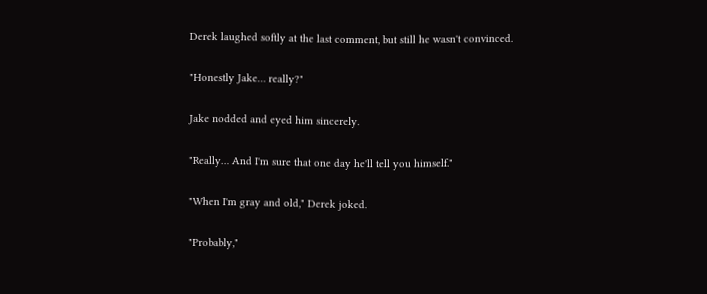Derek laughed softly at the last comment, but still he wasn't convinced.

"Honestly Jake… really?"

Jake nodded and eyed him sincerely.

"Really… And I'm sure that one day he'll tell you himself."

"When I'm gray and old," Derek joked.

"Probably,"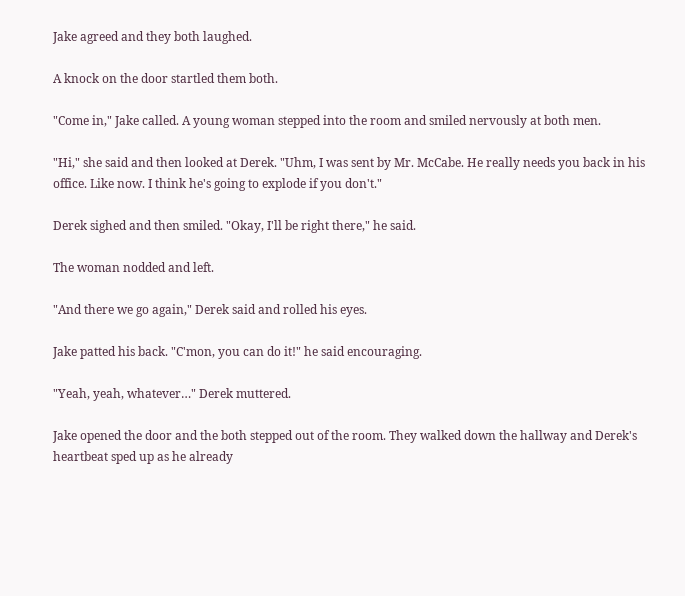Jake agreed and they both laughed.

A knock on the door startled them both.

"Come in," Jake called. A young woman stepped into the room and smiled nervously at both men.

"Hi," she said and then looked at Derek. "Uhm, I was sent by Mr. McCabe. He really needs you back in his office. Like now. I think he's going to explode if you don't."

Derek sighed and then smiled. "Okay, I'll be right there," he said.

The woman nodded and left.

"And there we go again," Derek said and rolled his eyes.

Jake patted his back. "C'mon, you can do it!" he said encouraging.

"Yeah, yeah, whatever…" Derek muttered.

Jake opened the door and the both stepped out of the room. They walked down the hallway and Derek's heartbeat sped up as he already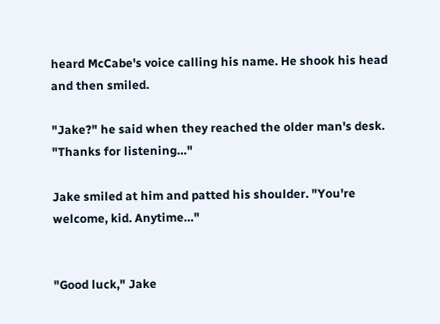heard McCabe's voice calling his name. He shook his head and then smiled.

"Jake?" he said when they reached the older man's desk. "Thanks for listening…"

Jake smiled at him and patted his shoulder. "You're welcome, kid. Anytime…"


"Good luck," Jake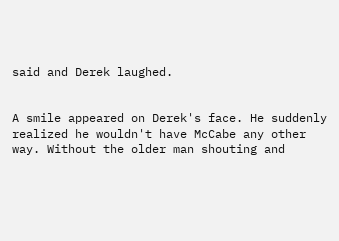said and Derek laughed.


A smile appeared on Derek's face. He suddenly realized he wouldn't have McCabe any other way. Without the older man shouting and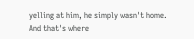yelling at him, he simply wasn't home. And that's where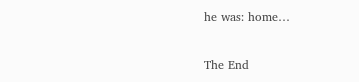he was: home…

The End